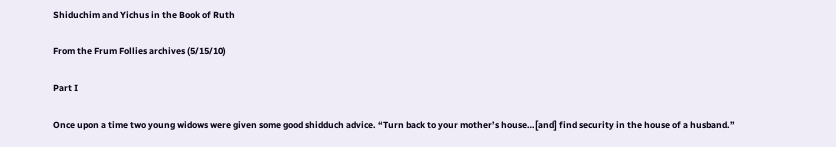Shiduchim and Yichus in the Book of Ruth

From the Frum Follies archives (5/15/10)

Part I

Once upon a time two young widows were given some good shidduch advice. “Turn back to your mother’s house…[and] find security in the house of a husband.”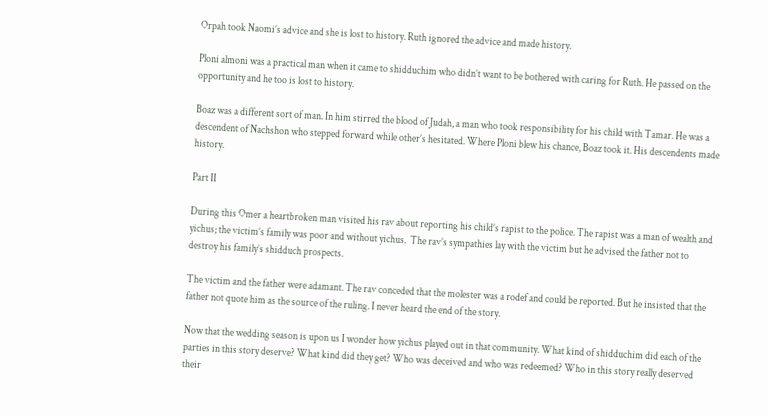Orpah took Naomi’s advice and she is lost to history. Ruth ignored the advice and made history.

Ploni almoni was a practical man when it came to shidduchim who didn’t want to be bothered with caring for Ruth. He passed on the opportunity and he too is lost to history.

Boaz was a different sort of man. In him stirred the blood of Judah, a man who took responsibility for his child with Tamar. He was a descendent of Nachshon who stepped forward while other’s hesitated. Where Ploni blew his chance, Boaz took it. His descendents made history.

Part II

During this Omer a heartbroken man visited his rav about reporting his child’s rapist to the police. The rapist was a man of wealth and yichus; the victim’s family was poor and without yichus.  The rav’s sympathies lay with the victim but he advised the father not to destroy his family’s shidduch prospects.

The victim and the father were adamant. The rav conceded that the molester was a rodef and could be reported. But he insisted that the father not quote him as the source of the ruling. I never heard the end of the story.

Now that the wedding season is upon us I wonder how yichus played out in that community. What kind of shidduchim did each of the parties in this story deserve? What kind did they get? Who was deceived and who was redeemed? Who in this story really deserved their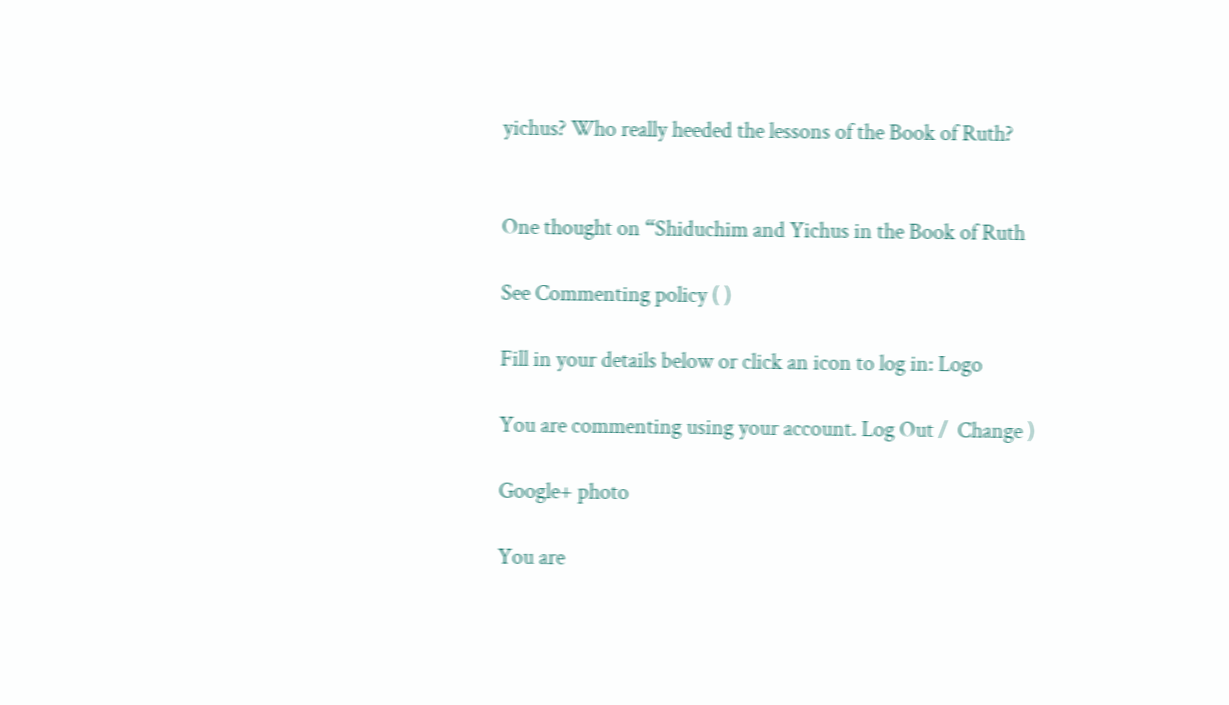yichus? Who really heeded the lessons of the Book of Ruth?


One thought on “Shiduchim and Yichus in the Book of Ruth

See Commenting policy ( )

Fill in your details below or click an icon to log in: Logo

You are commenting using your account. Log Out /  Change )

Google+ photo

You are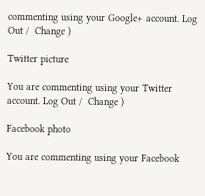commenting using your Google+ account. Log Out /  Change )

Twitter picture

You are commenting using your Twitter account. Log Out /  Change )

Facebook photo

You are commenting using your Facebook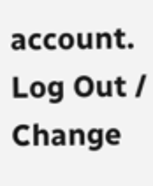account. Log Out /  Change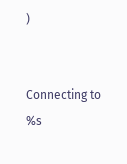)


Connecting to %s